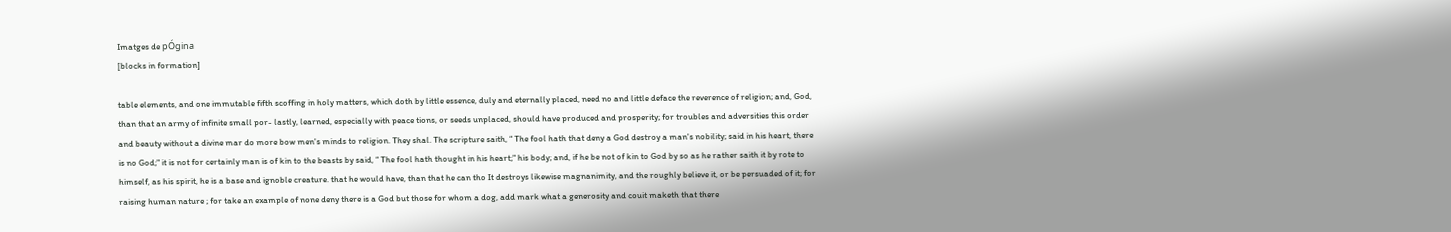Imatges de pÓgina
[blocks in formation]

table elements, and one immutable fifth scoffing in holy matters, which doth by little essence, duly and eternally placed, need no and little deface the reverence of religion; and, God, than that an army of infinite small por- lastly, learned, especially with peace tions, or seeds unplaced, should have produced and prosperity; for troubles and adversities this order and beauty without a divine mar do more bow men's minds to religion. They shal. The scripture saith, “ The fool hath that deny a God destroy a man's nobility; said in his heart, there is no God;" it is not for certainly man is of kin to the beasts by said, “ The fool hath thought in his heart;" his body; and, if he be not of kin to God by so as he rather saith it by rote to himself, as his spirit, he is a base and ignoble creature. that he would have, than that he can tho It destroys likewise magnanimity, and the roughly believe it, or be persuaded of it; for raising human nature ; for take an example of none deny there is a God but those for whom a dog, add mark what a generosity and couit maketh that there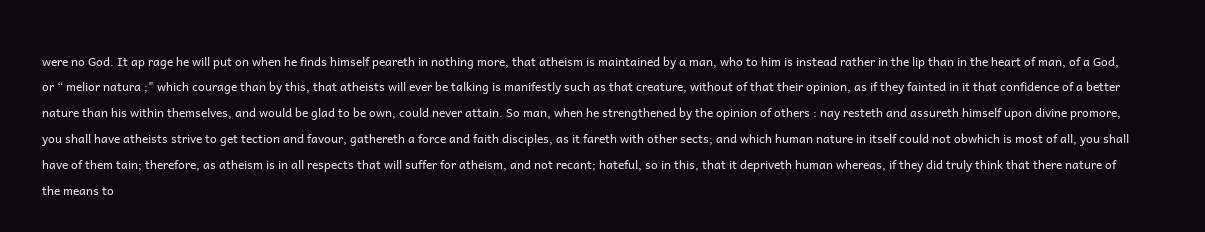were no God. It ap rage he will put on when he finds himself peareth in nothing more, that atheism is maintained by a man, who to him is instead rather in the lip than in the heart of man, of a God, or “ melior natura ;" which courage than by this, that atheists will ever be talking is manifestly such as that creature, without of that their opinion, as if they fainted in it that confidence of a better nature than his within themselves, and would be glad to be own, could never attain. So man, when he strengthened by the opinion of others : nay resteth and assureth himself upon divine promore, you shall have atheists strive to get tection and favour, gathereth a force and faith disciples, as it fareth with other sects; and which human nature in itself could not obwhich is most of all, you shall have of them tain; therefore, as atheism is in all respects that will suffer for atheism, and not recant; hateful, so in this, that it depriveth human whereas, if they did truly think that there nature of the means to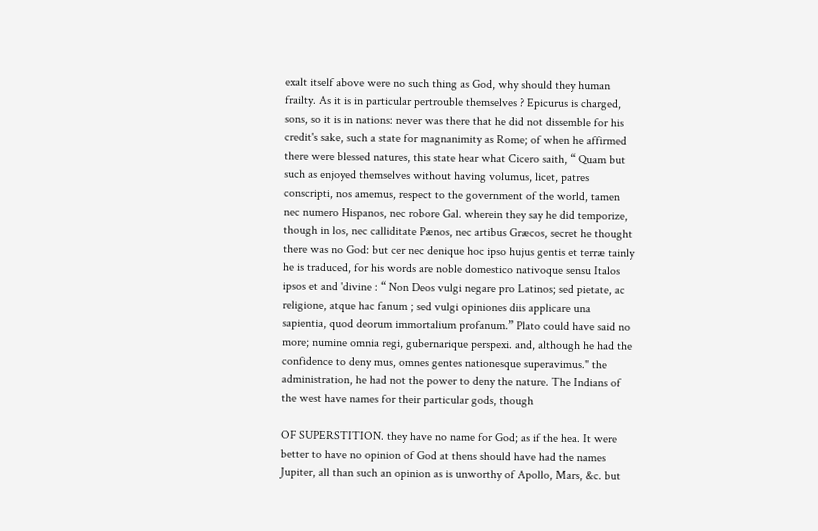exalt itself above were no such thing as God, why should they human frailty. As it is in particular pertrouble themselves ? Epicurus is charged, sons, so it is in nations: never was there that he did not dissemble for his credit's sake, such a state for magnanimity as Rome; of when he affirmed there were blessed natures, this state hear what Cicero saith, “ Quam but such as enjoyed themselves without having volumus, licet, patres conscripti, nos amemus, respect to the government of the world, tamen nec numero Hispanos, nec robore Gal. wherein they say he did temporize, though in los, nec calliditate Pænos, nec artibus Græcos, secret he thought there was no God: but cer nec denique hoc ipso hujus gentis et terræ tainly he is traduced, for his words are noble domestico nativoque sensu Italos ipsos et and 'divine : “ Non Deos vulgi negare pro Latinos; sed pietate, ac religione, atque hac fanum ; sed vulgi opiniones diis applicare una sapientia, quod deorum immortalium profanum.” Plato could have said no more; numine omnia regi, gubernarique perspexi. and, although he had the confidence to deny mus, omnes gentes nationesque superavimus." the administration, he had not the power to deny the nature. The Indians of the west have names for their particular gods, though

OF SUPERSTITION. they have no name for God; as if the hea. It were better to have no opinion of God at thens should have had the names Jupiter, all than such an opinion as is unworthy of Apollo, Mars, &c. but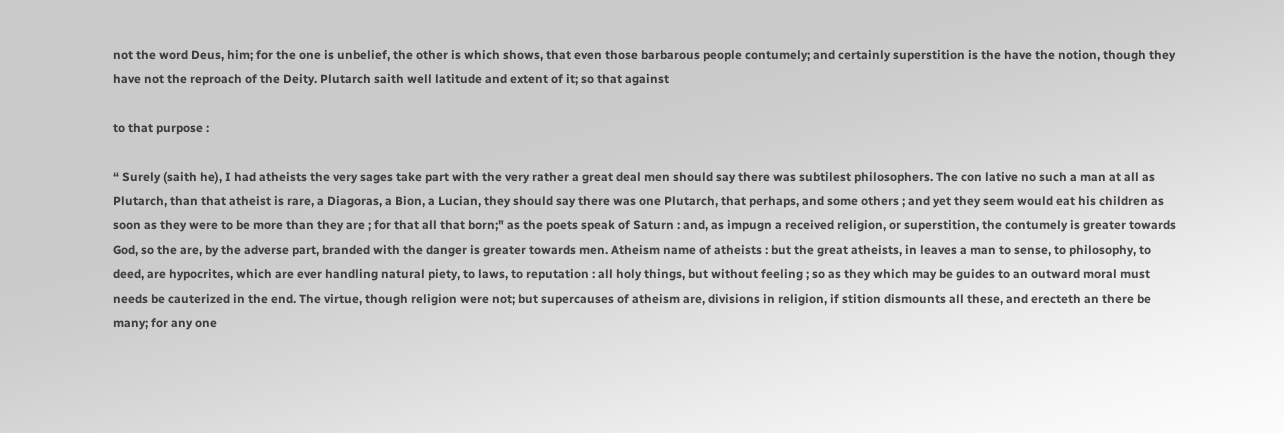not the word Deus, him; for the one is unbelief, the other is which shows, that even those barbarous people contumely; and certainly superstition is the have the notion, though they have not the reproach of the Deity. Plutarch saith well latitude and extent of it; so that against

to that purpose :

“ Surely (saith he), I had atheists the very sages take part with the very rather a great deal men should say there was subtilest philosophers. The con lative no such a man at all as Plutarch, than that atheist is rare, a Diagoras, a Bion, a Lucian, they should say there was one Plutarch, that perhaps, and some others ; and yet they seem would eat his children as soon as they were to be more than they are ; for that all that born;" as the poets speak of Saturn : and, as impugn a received religion, or superstition, the contumely is greater towards God, so the are, by the adverse part, branded with the danger is greater towards men. Atheism name of atheists : but the great atheists, in leaves a man to sense, to philosophy, to deed, are hypocrites, which are ever handling natural piety, to laws, to reputation : all holy things, but without feeling ; so as they which may be guides to an outward moral must needs be cauterized in the end. The virtue, though religion were not; but supercauses of atheism are, divisions in religion, if stition dismounts all these, and erecteth an there be many; for any one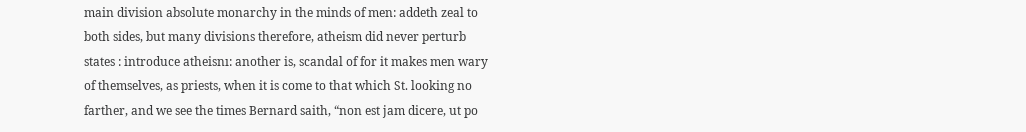main division absolute monarchy in the minds of men: addeth zeal to both sides, but many divisions therefore, atheism did never perturb states : introduce atheisnı: another is, scandal of for it makes men wary of themselves, as priests, when it is come to that which St. looking no farther, and we see the times Bernard saith, “non est jam dicere, ut po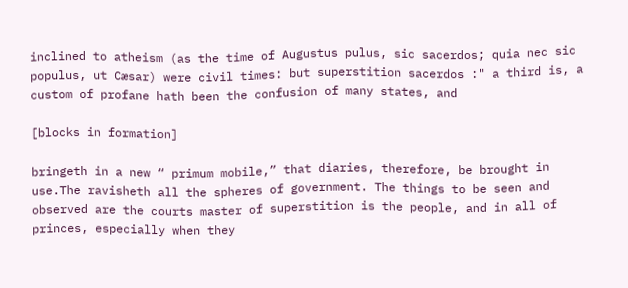inclined to atheism (as the time of Augustus pulus, sic sacerdos; quia nec sic populus, ut Cæsar) were civil times: but superstition sacerdos :" a third is, a custom of profane hath been the confusion of many states, and

[blocks in formation]

bringeth in a new “ primum mobile,” that diaries, therefore, be brought in use.The ravisheth all the spheres of government. The things to be seen and observed are the courts master of superstition is the people, and in all of princes, especially when they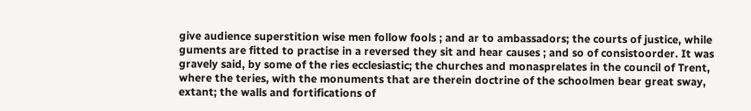give audience superstition wise men follow fools ; and ar to ambassadors; the courts of justice, while guments are fitted to practise in a reversed they sit and hear causes ; and so of consistoorder. It was gravely said, by some of the ries ecclesiastic; the churches and monasprelates in the council of Trent, where the teries, with the monuments that are therein doctrine of the schoolmen bear great sway, extant; the walls and fortifications of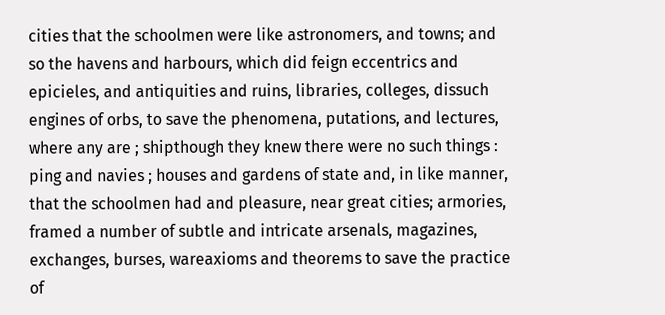cities that the schoolmen were like astronomers, and towns; and so the havens and harbours, which did feign eccentrics and epicieles, and antiquities and ruins, libraries, colleges, dissuch engines of orbs, to save the phenomena, putations, and lectures, where any are ; shipthough they knew there were no such things : ping and navies ; houses and gardens of state and, in like manner, that the schoolmen had and pleasure, near great cities; armories, framed a number of subtle and intricate arsenals, magazines, exchanges, burses, wareaxioms and theorems to save the practice of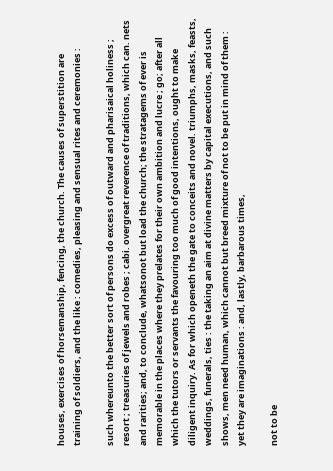houses, exercises of horsemanship, fencing, the church. The causes of superstition are training of soldiers, and the like : comedies, pleasing and sensual rites and ceremonies :

such whereunto the better sort of persons do excess of outward and pharisaical holiness ; resort ; treasuries of jewels and robes ; cabi. overgreat reverence of traditions, which can. nets and rarities; and, to conclude, whatsonot but load the church; the stratagems of ever is memorable in the places where they prelates for their own ambition and lucre ; go; after all which the tutors or servants the favouring too much of good intentions, ought to make diligent inquiry. As for which openeth the gate to conceits and novel. triumphs, masks, feasts, weddings, funerals, ties : the taking an aim at divine matters by capital executions, and such shows, men need human, which cannot but breed mixture of not to be put in mind of them : yet they are imaginations : and, lastly, barbarous times,

not to be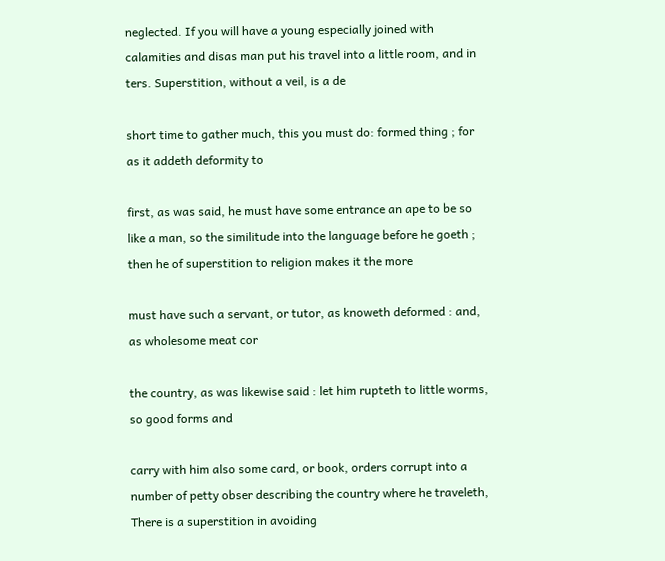neglected. If you will have a young especially joined with calamities and disas man put his travel into a little room, and in ters. Superstition, without a veil, is a de

short time to gather much, this you must do: formed thing ; for as it addeth deformity to

first, as was said, he must have some entrance an ape to be so like a man, so the similitude into the language before he goeth ; then he of superstition to religion makes it the more

must have such a servant, or tutor, as knoweth deformed : and, as wholesome meat cor

the country, as was likewise said : let him rupteth to little worms, so good forms and

carry with him also some card, or book, orders corrupt into a number of petty obser describing the country where he traveleth, There is a superstition in avoiding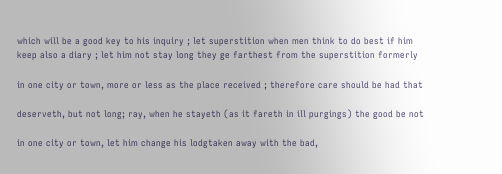which will be a good key to his inquiry ; let superstition when men think to do best if him keep also a diary ; let him not stay long they ge farthest from the superstition formerly

in one city or town, more or less as the place received ; therefore care should be had that

deserveth, but not long; ray, when he stayeth (as it fareth in ill purgings) the good be not

in one city or town, let him change his lodgtaken away with the bad,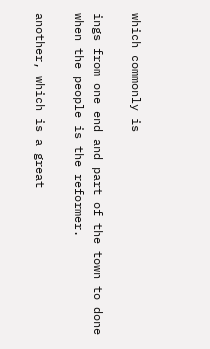which commonly is

ings from one end and part of the town to done when the people is the reformer.

another, which is a great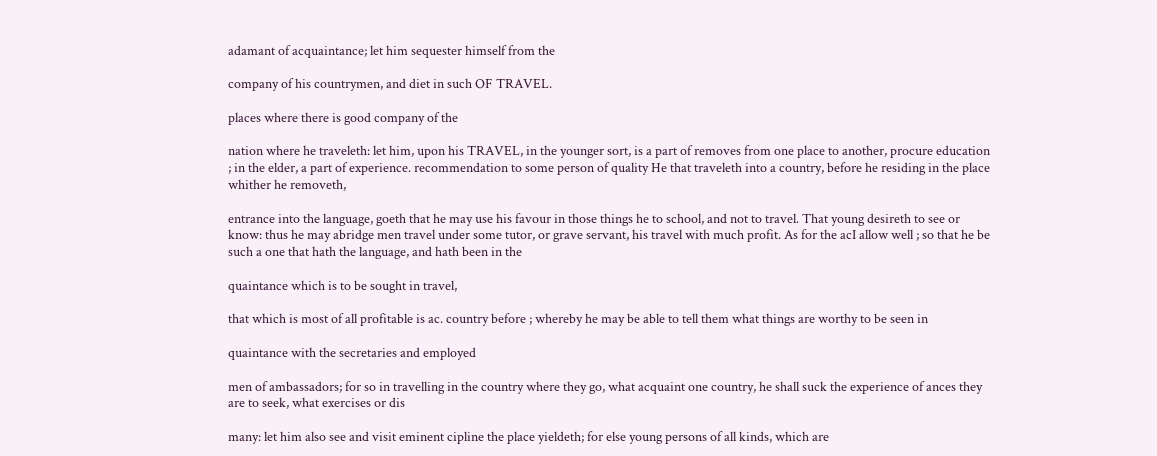adamant of acquaintance; let him sequester himself from the

company of his countrymen, and diet in such OF TRAVEL.

places where there is good company of the

nation where he traveleth: let him, upon his TRAVEL, in the younger sort, is a part of removes from one place to another, procure education ; in the elder, a part of experience. recommendation to some person of quality He that traveleth into a country, before he residing in the place whither he removeth,

entrance into the language, goeth that he may use his favour in those things he to school, and not to travel. That young desireth to see or know: thus he may abridge men travel under some tutor, or grave servant, his travel with much profit. As for the acI allow well ; so that he be such a one that hath the language, and hath been in the

quaintance which is to be sought in travel,

that which is most of all profitable is ac. country before ; whereby he may be able to tell them what things are worthy to be seen in

quaintance with the secretaries and employed

men of ambassadors; for so in travelling in the country where they go, what acquaint one country, he shall suck the experience of ances they are to seek, what exercises or dis

many: let him also see and visit eminent cipline the place yieldeth; for else young persons of all kinds, which are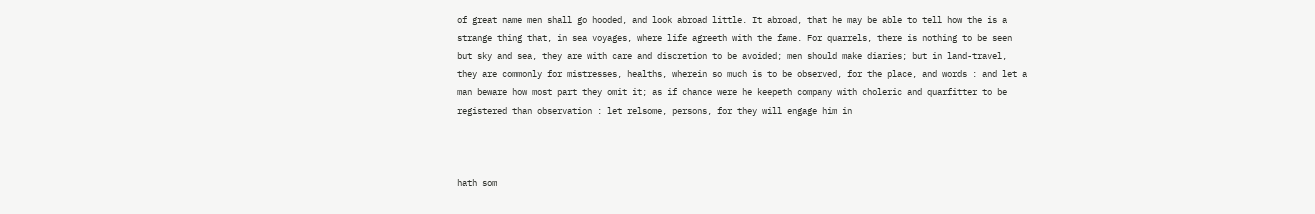of great name men shall go hooded, and look abroad little. It abroad, that he may be able to tell how the is a strange thing that, in sea voyages, where life agreeth with the fame. For quarrels, there is nothing to be seen but sky and sea, they are with care and discretion to be avoided; men should make diaries; but in land-travel, they are commonly for mistresses, healths, wherein so much is to be observed, for the place, and words : and let a man beware how most part they omit it; as if chance were he keepeth company with choleric and quarfitter to be registered than observation : let relsome, persons, for they will engage him in



hath som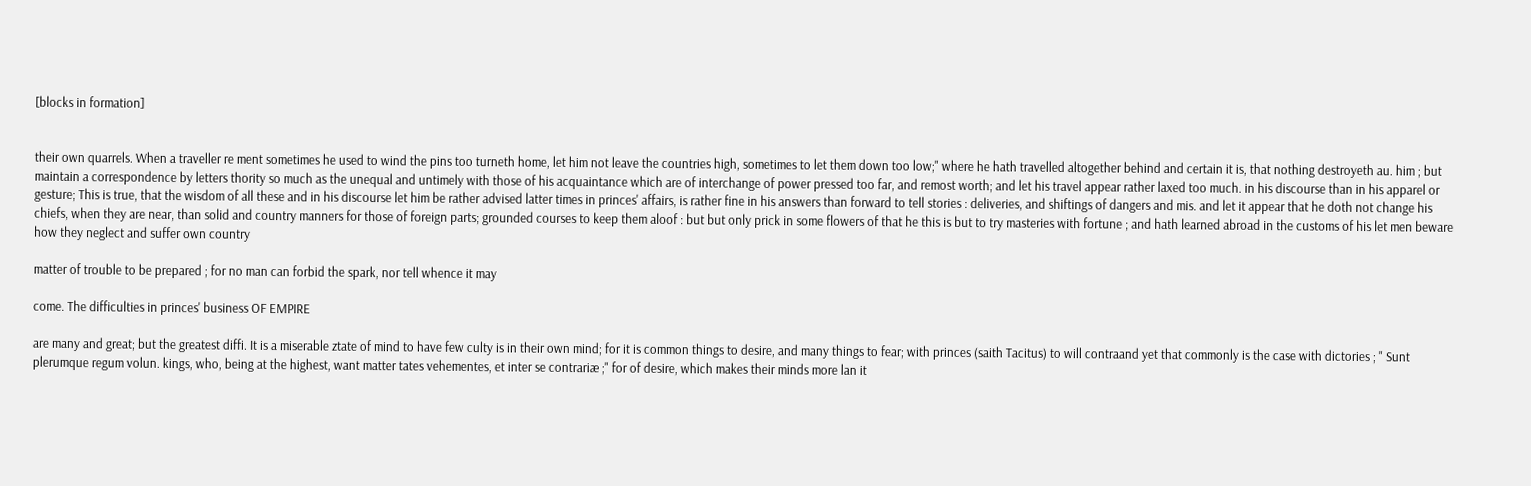[blocks in formation]


their own quarrels. When a traveller re ment sometimes he used to wind the pins too turneth home, let him not leave the countries high, sometimes to let them down too low;" where he hath travelled altogether behind and certain it is, that nothing destroyeth au. him ; but maintain a correspondence by letters thority so much as the unequal and untimely with those of his acquaintance which are of interchange of power pressed too far, and remost worth; and let his travel appear rather laxed too much. in his discourse than in his apparel or gesture; This is true, that the wisdom of all these and in his discourse let him be rather advised latter times in princes' affairs, is rather fine in his answers than forward to tell stories : deliveries, and shiftings of dangers and mis. and let it appear that he doth not change his chiefs, when they are near, than solid and country manners for those of foreign parts; grounded courses to keep them aloof : but but only prick in some flowers of that he this is but to try masteries with fortune ; and hath learned abroad in the customs of his let men beware how they neglect and suffer own country

matter of trouble to be prepared ; for no man can forbid the spark, nor tell whence it may

come. The difficulties in princes' business OF EMPIRE

are many and great; but the greatest diffi. It is a miserable ztate of mind to have few culty is in their own mind; for it is common things to desire, and many things to fear; with princes (saith Tacitus) to will contraand yet that commonly is the case with dictories ; " Sunt plerumque regum volun. kings, who, being at the highest, want matter tates vehementes, et inter se contrariæ ;" for of desire, which makes their minds more lan it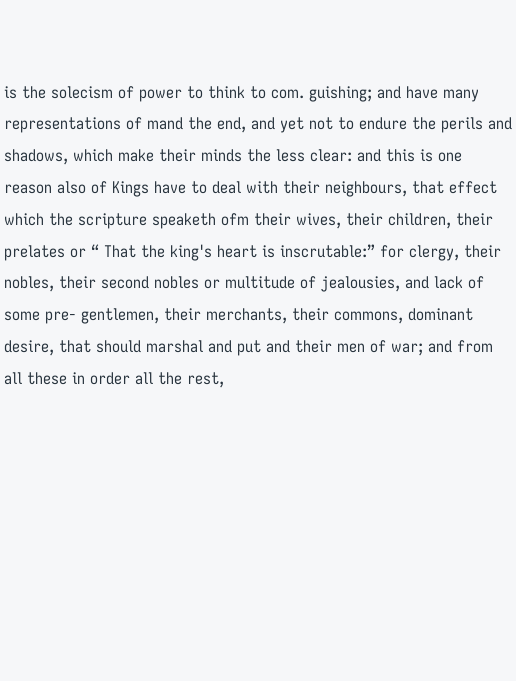is the solecism of power to think to com. guishing; and have many representations of mand the end, and yet not to endure the perils and shadows, which make their minds the less clear: and this is one reason also of Kings have to deal with their neighbours, that effect which the scripture speaketh ofm their wives, their children, their prelates or “ That the king's heart is inscrutable:” for clergy, their nobles, their second nobles or multitude of jealousies, and lack of some pre- gentlemen, their merchants, their commons, dominant desire, that should marshal and put and their men of war; and from all these in order all the rest,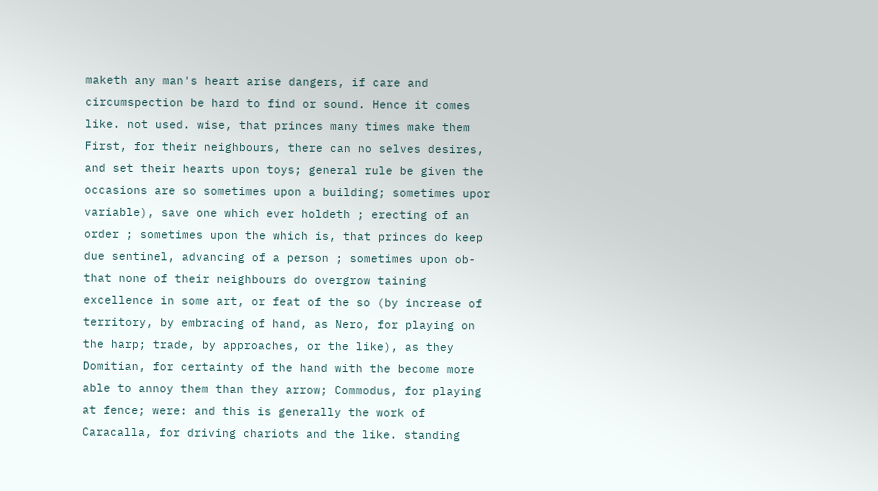maketh any man's heart arise dangers, if care and circumspection be hard to find or sound. Hence it comes like. not used. wise, that princes many times make them First, for their neighbours, there can no selves desires, and set their hearts upon toys; general rule be given the occasions are so sometimes upon a building; sometimes upor variable), save one which ever holdeth ; erecting of an order ; sometimes upon the which is, that princes do keep due sentinel, advancing of a person ; sometimes upon ob- that none of their neighbours do overgrow taining excellence in some art, or feat of the so (by increase of territory, by embracing of hand, as Nero, for playing on the harp; trade, by approaches, or the like), as they Domitian, for certainty of the hand with the become more able to annoy them than they arrow; Commodus, for playing at fence; were: and this is generally the work of Caracalla, for driving chariots and the like. standing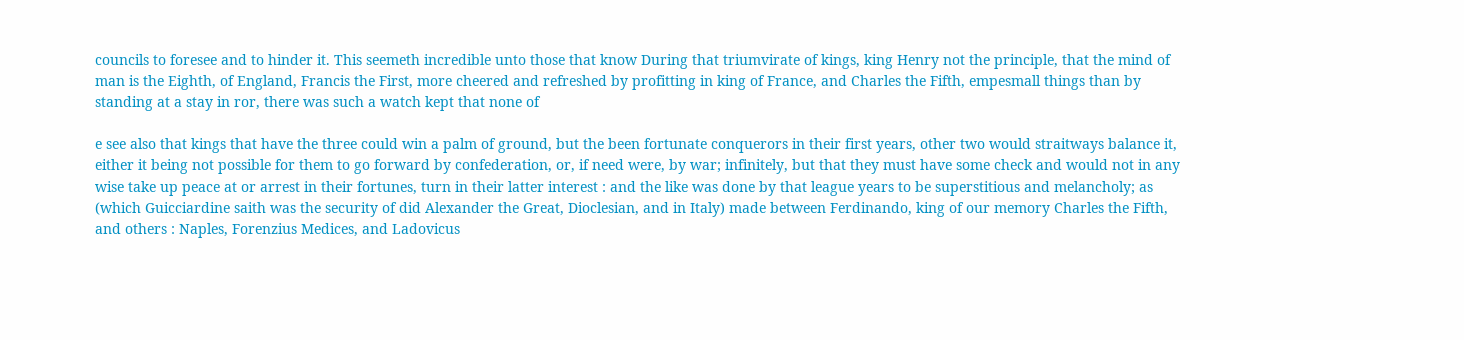councils to foresee and to hinder it. This seemeth incredible unto those that know During that triumvirate of kings, king Henry not the principle, that the mind of man is the Eighth, of England, Francis the First, more cheered and refreshed by profitting in king of France, and Charles the Fifth, empesmall things than by standing at a stay in ror, there was such a watch kept that none of

e see also that kings that have the three could win a palm of ground, but the been fortunate conquerors in their first years, other two would straitways balance it, either it being not possible for them to go forward by confederation, or, if need were, by war; infinitely, but that they must have some check and would not in any wise take up peace at or arrest in their fortunes, turn in their latter interest : and the like was done by that league years to be superstitious and melancholy; as (which Guicciardine saith was the security of did Alexander the Great, Dioclesian, and in Italy) made between Ferdinando, king of our memory Charles the Fifth, and others : Naples, Forenzius Medices, and Ladovicus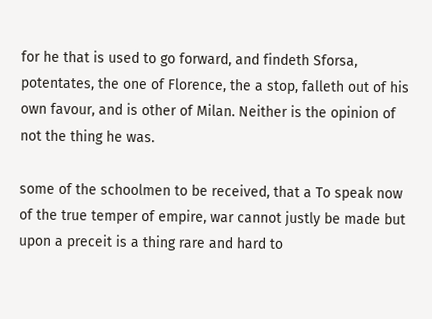for he that is used to go forward, and findeth Sforsa, potentates, the one of Florence, the a stop, falleth out of his own favour, and is other of Milan. Neither is the opinion of not the thing he was.

some of the schoolmen to be received, that a To speak now of the true temper of empire, war cannot justly be made but upon a preceit is a thing rare and hard to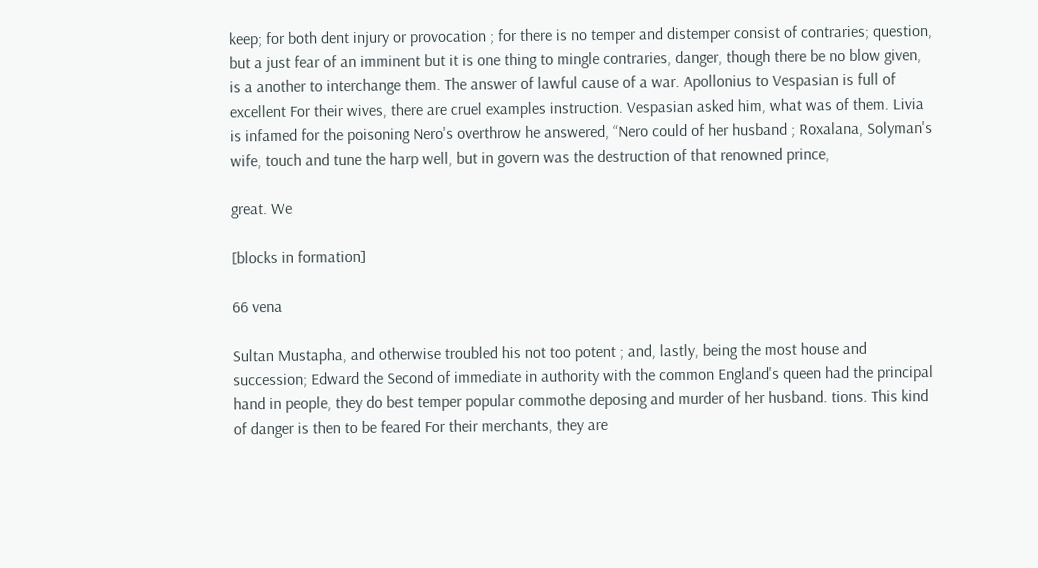keep; for both dent injury or provocation ; for there is no temper and distemper consist of contraries; question, but a just fear of an imminent but it is one thing to mingle contraries, danger, though there be no blow given, is a another to interchange them. The answer of lawful cause of a war. Apollonius to Vespasian is full of excellent For their wives, there are cruel examples instruction. Vespasian asked him, what was of them. Livia is infamed for the poisoning Nero's overthrow he answered, “Nero could of her husband ; Roxalana, Solyman's wife, touch and tune the harp well, but in govern was the destruction of that renowned prince,

great. We

[blocks in formation]

66 vena

Sultan Mustapha, and otherwise troubled his not too potent ; and, lastly, being the most house and succession; Edward the Second of immediate in authority with the common England's queen had the principal hand in people, they do best temper popular commothe deposing and murder of her husband. tions. This kind of danger is then to be feared For their merchants, they are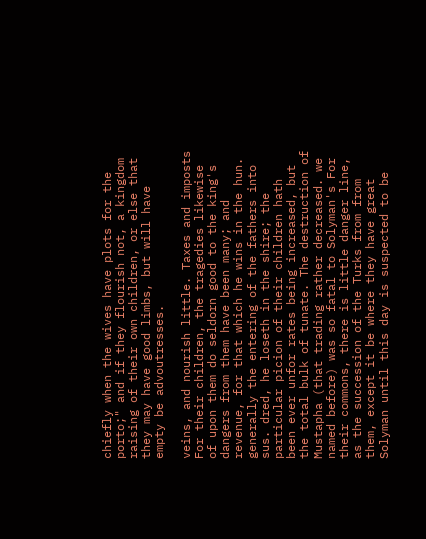chiefly when the wives have plots for the porto;" and if they flourish not, a kingdom raising of their own children, or else that they may have good limbs, but will have empty be advoutresses.

veins, and nourish little. Taxes and imposts For their children, the tragedies likewise of upon them do seldorn good to the king's dangers from them have been many; and revenue, for that which he wins in the hun. generally the entering of the fathers into sus. dred, he loseth in the shire; the particular picion of their children hath been ever unfor rates being increased, but the total bulk of tunate. The destruction of Mustapha (that trading rather decreased. we named before) was so fatal to Solyman's For their commons, there is little danger line, as the succession of the Turks from from them, except it be where they have great Solyman until this day is suspected to be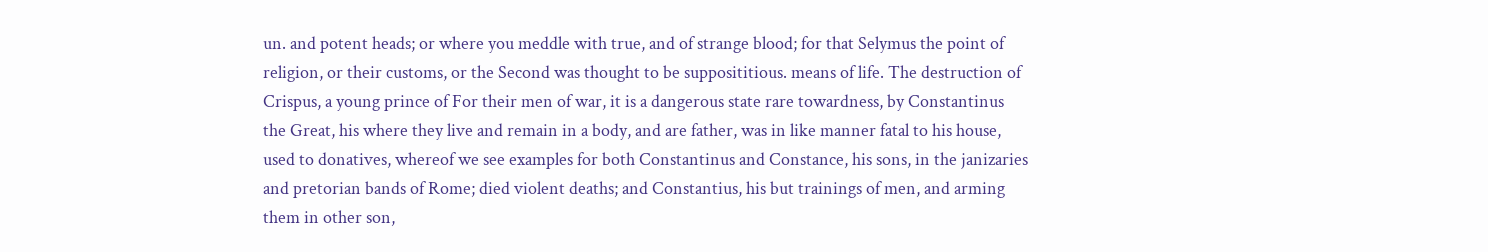un. and potent heads; or where you meddle with true, and of strange blood; for that Selymus the point of religion, or their customs, or the Second was thought to be supposititious. means of life. The destruction of Crispus, a young prince of For their men of war, it is a dangerous state rare towardness, by Constantinus the Great, his where they live and remain in a body, and are father, was in like manner fatal to his house, used to donatives, whereof we see examples for both Constantinus and Constance, his sons, in the janizaries and pretorian bands of Rome; died violent deaths; and Constantius, his but trainings of men, and arming them in other son,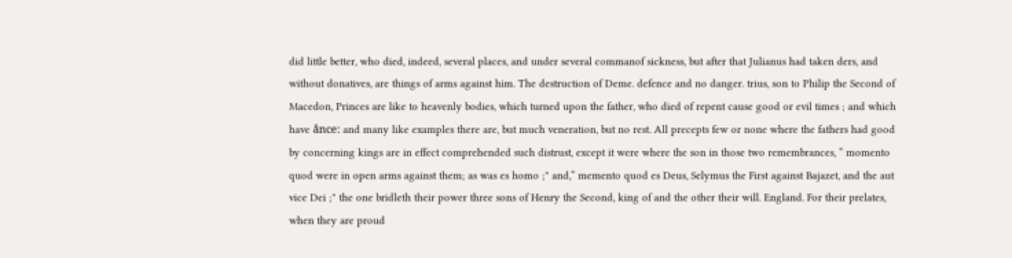did little better, who died, indeed, several places, and under several commanof sickness, but after that Julianus had taken ders, and without donatives, are things of arms against him. The destruction of Deme. defence and no danger. trius, son to Philip the Second of Macedon, Princes are like to heavenly bodies, which turned upon the father, who died of repent cause good or evil times ; and which have ånce: and many like examples there are, but much veneration, but no rest. All precepts few or none where the fathers had good by concerning kings are in effect comprehended such distrust, except it were where the son in those two remembrances, “ momento quod were in open arms against them; as was es homo ;" and,“ memento quod es Deus, Selymus the First against Bajazet, and the aut vice Dei ;" the one bridleth their power three sons of Henry the Second, king of and the other their will. England. For their prelates, when they are proud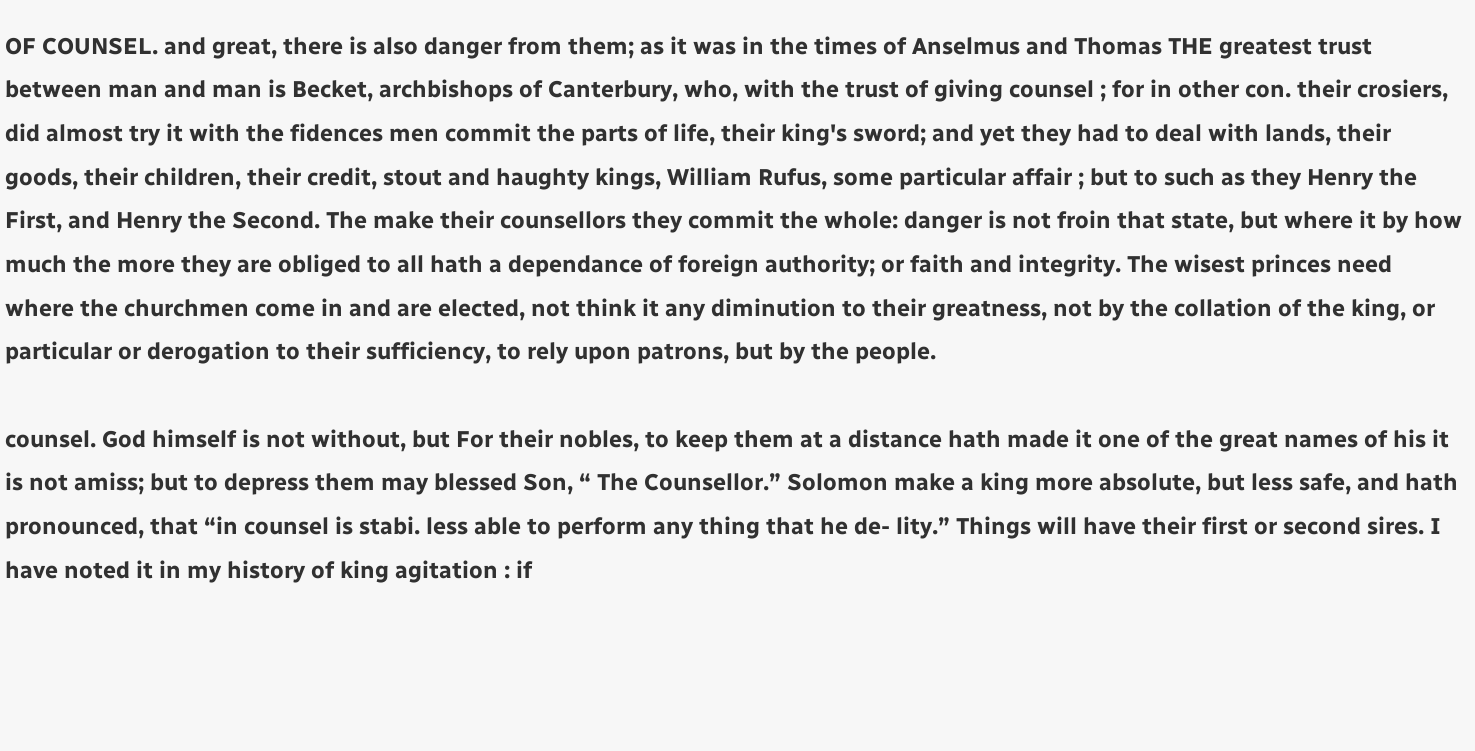OF COUNSEL. and great, there is also danger from them; as it was in the times of Anselmus and Thomas THE greatest trust between man and man is Becket, archbishops of Canterbury, who, with the trust of giving counsel ; for in other con. their crosiers, did almost try it with the fidences men commit the parts of life, their king's sword; and yet they had to deal with lands, their goods, their children, their credit, stout and haughty kings, William Rufus, some particular affair ; but to such as they Henry the First, and Henry the Second. The make their counsellors they commit the whole: danger is not froin that state, but where it by how much the more they are obliged to all hath a dependance of foreign authority; or faith and integrity. The wisest princes need where the churchmen come in and are elected, not think it any diminution to their greatness, not by the collation of the king, or particular or derogation to their sufficiency, to rely upon patrons, but by the people.

counsel. God himself is not without, but For their nobles, to keep them at a distance hath made it one of the great names of his it is not amiss; but to depress them may blessed Son, “ The Counsellor.” Solomon make a king more absolute, but less safe, and hath pronounced, that “in counsel is stabi. less able to perform any thing that he de- lity.” Things will have their first or second sires. I have noted it in my history of king agitation : if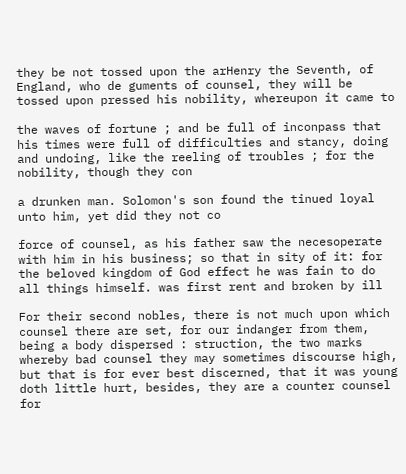they be not tossed upon the arHenry the Seventh, of England, who de guments of counsel, they will be tossed upon pressed his nobility, whereupon it came to

the waves of fortune ; and be full of inconpass that his times were full of difficulties and stancy, doing and undoing, like the reeling of troubles ; for the nobility, though they con

a drunken man. Solomon's son found the tinued loyal unto him, yet did they not co

force of counsel, as his father saw the necesoperate with him in his business; so that in sity of it: for the beloved kingdom of God effect he was fain to do all things himself. was first rent and broken by ill

For their second nobles, there is not much upon which counsel there are set, for our indanger from them, being a body dispersed : struction, the two marks whereby bad counsel they may sometimes discourse high, but that is for ever best discerned, that it was young doth little hurt, besides, they are a counter counsel for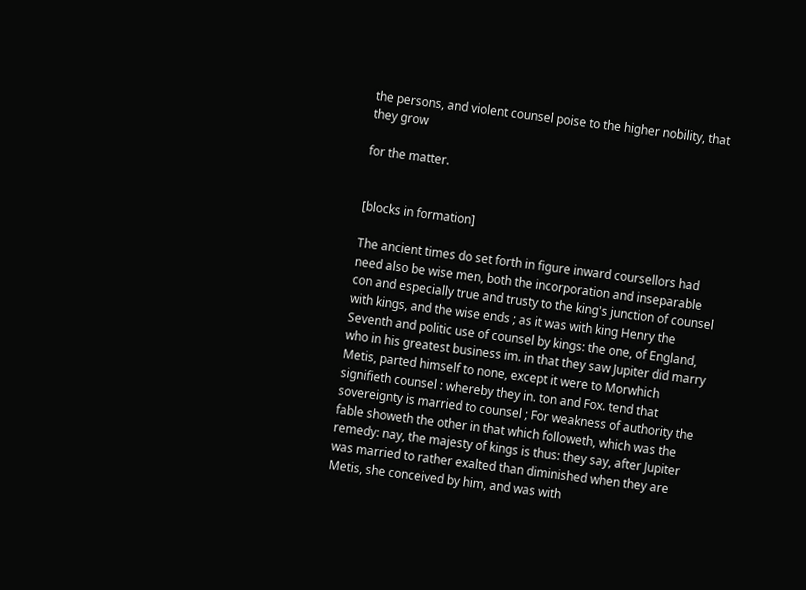the persons, and violent counsel poise to the higher nobility, that they grow

for the matter.


[blocks in formation]

The ancient times do set forth in figure inward coursellors had need also be wise men, both the incorporation and inseparable con and especially true and trusty to the king's junction of counsel with kings, and the wise ends ; as it was with king Henry the Seventh and politic use of counsel by kings: the one, of England, who in his greatest business im. in that they saw Jupiter did marry Metis, parted himself to none, except it were to Morwhich signifieth counsel : whereby they in. ton and Fox. tend that sovereignty is married to counsel ; For weakness of authority the fable showeth the other in that which followeth, which was the remedy: nay, the majesty of kings is thus: they say, after Jupiter was married to rather exalted than diminished when they are Metis, she conceived by him, and was with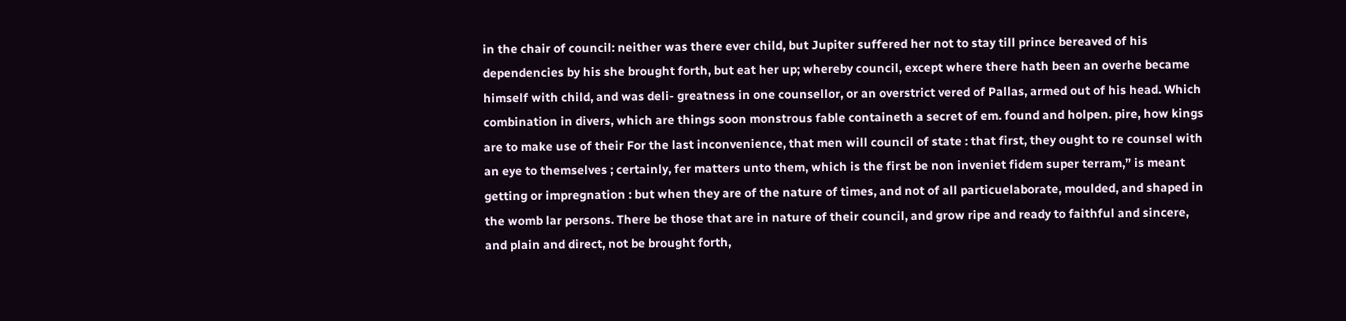in the chair of council: neither was there ever child, but Jupiter suffered her not to stay till prince bereaved of his dependencies by his she brought forth, but eat her up; whereby council, except where there hath been an overhe became himself with child, and was deli- greatness in one counsellor, or an overstrict vered of Pallas, armed out of his head. Which combination in divers, which are things soon monstrous fable containeth a secret of em. found and holpen. pire, how kings are to make use of their For the last inconvenience, that men will council of state : that first, they ought to re counsel with an eye to themselves ; certainly, fer matters unto them, which is the first be non inveniet fidem super terram,” is meant getting or impregnation : but when they are of the nature of times, and not of all particuelaborate, moulded, and shaped in the womb lar persons. There be those that are in nature of their council, and grow ripe and ready to faithful and sincere, and plain and direct, not be brought forth,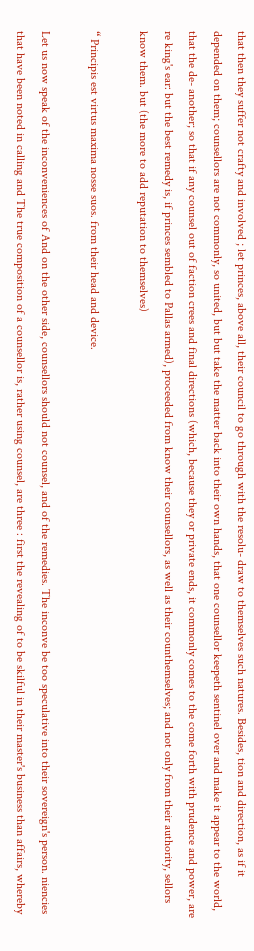that then they suffer not crafty and involved ; let princes, above all, their council to go through with the resolu- draw to themselves such natures. Besides, tion and direction, as if it depended on them; counsellors are not commonly, so united, but but take the matter back into their own hands, that one counsellor keepeth sentinel over and make it appear to the world, that the de- another; so that if any counsel out of faction crees and final directions (which, because they or private ends, it commonly comes to the come forth with prudence and power, are re king's ear: but the best remedy is, if princes sembled to Pallas armed), proceeded from know their counsellors, as well as their counthemselves; and not only from their authority, sellors know them. but (the more to add reputation to themselves)

“ Principis est virtus maxima nosse suos. from their head and device.

Let us now speak of the inconveniences of And on the other side, counsellors should not counsel, and of the remedies. The inconve be too speculative into their sovereign's person. niencies that have been noted in calling and The true composition of a counsellor is, rather using counsel, are three : first the revealing of to be skilful in their master's business than affairs, whereby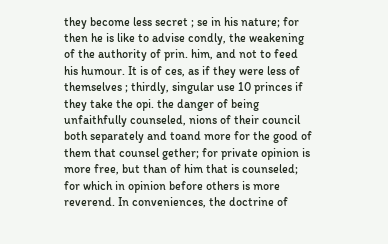they become less secret ; se in his nature; for then he is like to advise condly, the weakening of the authority of prin. him, and not to feed his humour. It is of ces, as if they were less of themselves ; thirdly, singular use 10 princes if they take the opi. the danger of being unfaithfully counseled, nions of their council both separately and toand more for the good of them that counsel gether; for private opinion is more free, but than of him that is counseled; for which in opinion before others is more reverend. In conveniences, the doctrine of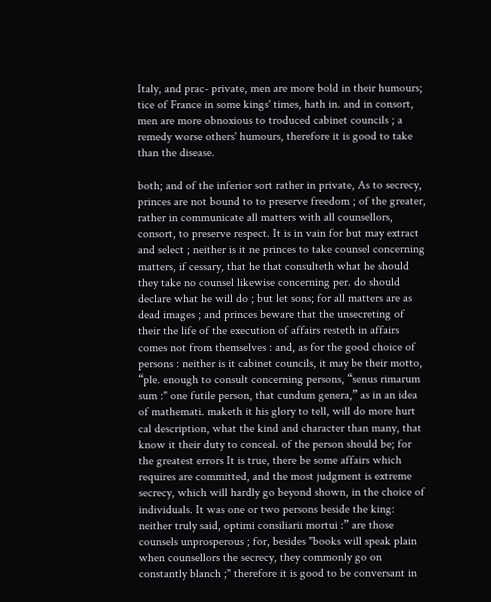Italy, and prac- private, men are more bold in their humours; tice of France in some kings' times, hath in. and in consort, men are more obnoxious to troduced cabinet councils ; a remedy worse others' humours, therefore it is good to take than the disease.

both; and of the inferior sort rather in private, As to secrecy, princes are not bound to to preserve freedom ; of the greater, rather in communicate all matters with all counsellors, consort, to preserve respect. It is in vain for but may extract and select ; neither is it ne princes to take counsel concerning matters, if cessary, that he that consulteth what he should they take no counsel likewise concerning per. do should declare what he will do ; but let sons; for all matters are as dead images ; and princes beware that the unsecreting of their the life of the execution of affairs resteth in affairs comes not from themselves : and, as for the good choice of persons : neither is it cabinet councils, it may be their motto, “ple. enough to consult concerning persons, “senus rimarum sum :" one futile person, that cundum genera,” as in an idea of mathemati. maketh it his glory to tell, will do more hurt cal description, what the kind and character than many, that know it their duty to conceal. of the person should be; for the greatest errors It is true, there be some affairs which requires are committed, and the most judgment is extreme secrecy, which will hardly go beyond shown, in the choice of individuals. It was one or two persons beside the king: neither truly said, optimi consiliarii mortui :” are those counsels unprosperous ; for, besides "books will speak plain when counsellors the secrecy, they commonly go on constantly blanch ;" therefore it is good to be conversant in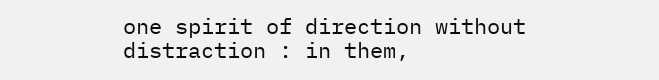one spirit of direction without distraction : in them,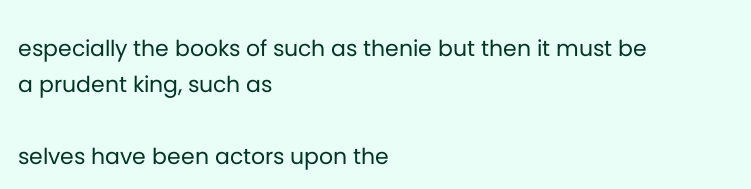especially the books of such as thenie but then it must be a prudent king, such as

selves have been actors upon the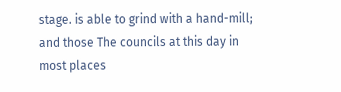stage. is able to grind with a hand-mill; and those The councils at this day in most places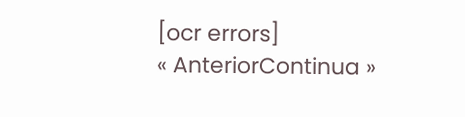[ocr errors]
« AnteriorContinua »